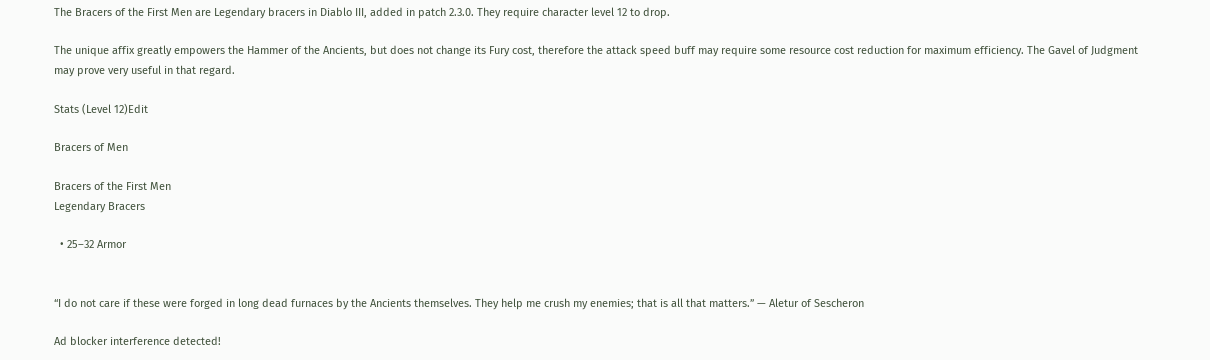The Bracers of the First Men are Legendary bracers in Diablo III, added in patch 2.3.0. They require character level 12 to drop.

The unique affix greatly empowers the Hammer of the Ancients, but does not change its Fury cost, therefore the attack speed buff may require some resource cost reduction for maximum efficiency. The Gavel of Judgment may prove very useful in that regard.

Stats (Level 12)Edit

Bracers of Men

Bracers of the First Men
Legendary Bracers

  • 25–32 Armor


“I do not care if these were forged in long dead furnaces by the Ancients themselves. They help me crush my enemies; that is all that matters.” — Aletur of Sescheron

Ad blocker interference detected!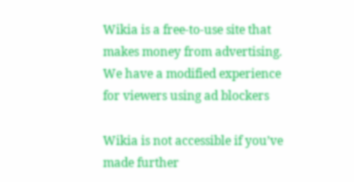Wikia is a free-to-use site that makes money from advertising. We have a modified experience for viewers using ad blockers

Wikia is not accessible if you’ve made further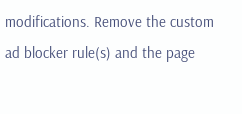modifications. Remove the custom ad blocker rule(s) and the page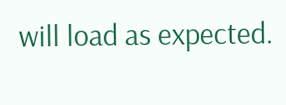will load as expected.